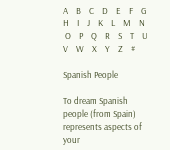A    B    C    D    E    F    G    H    I    J    K    L    M    N
 O    P    Q    R    S    T    U    V    W    X    Y    Z    #

Spanish People

To dream Spanish people (from Spain) represents aspects of your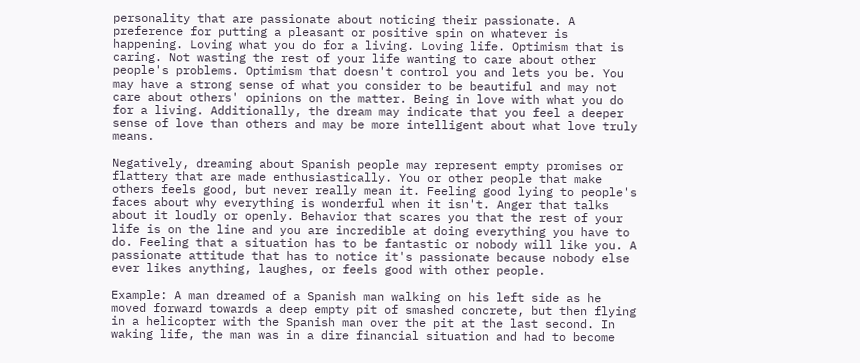personality that are passionate about noticing their passionate. A preference for putting a pleasant or positive spin on whatever is happening. Loving what you do for a living. Loving life. Optimism that is caring. Not wasting the rest of your life wanting to care about other people's problems. Optimism that doesn't control you and lets you be. You may have a strong sense of what you consider to be beautiful and may not care about others' opinions on the matter. Being in love with what you do for a living. Additionally, the dream may indicate that you feel a deeper sense of love than others and may be more intelligent about what love truly means.

Negatively, dreaming about Spanish people may represent empty promises or flattery that are made enthusiastically. You or other people that make others feels good, but never really mean it. Feeling good lying to people's faces about why everything is wonderful when it isn't. Anger that talks about it loudly or openly. Behavior that scares you that the rest of your life is on the line and you are incredible at doing everything you have to do. Feeling that a situation has to be fantastic or nobody will like you. A passionate attitude that has to notice it's passionate because nobody else ever likes anything, laughes, or feels good with other people.

Example: A man dreamed of a Spanish man walking on his left side as he moved forward towards a deep empty pit of smashed concrete, but then flying in a helicopter with the Spanish man over the pit at the last second. In waking life, the man was in a dire financial situation and had to become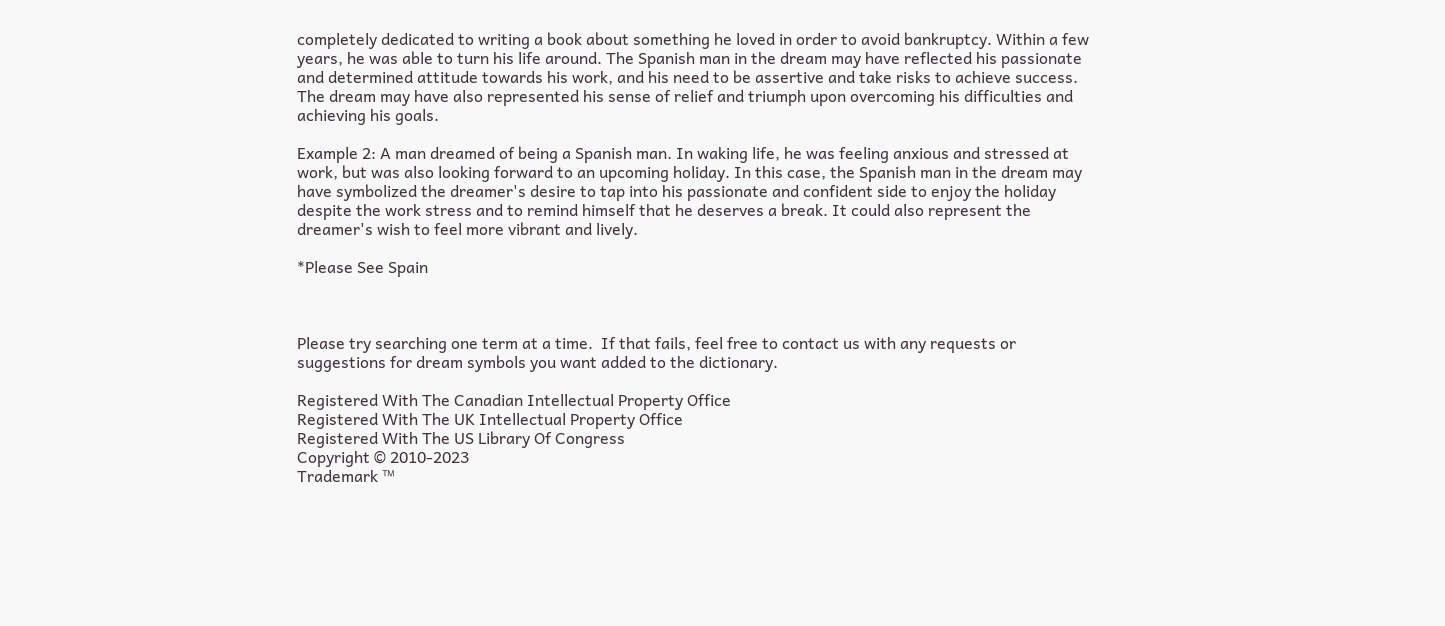completely dedicated to writing a book about something he loved in order to avoid bankruptcy. Within a few years, he was able to turn his life around. The Spanish man in the dream may have reflected his passionate and determined attitude towards his work, and his need to be assertive and take risks to achieve success. The dream may have also represented his sense of relief and triumph upon overcoming his difficulties and achieving his goals.

Example 2: A man dreamed of being a Spanish man. In waking life, he was feeling anxious and stressed at work, but was also looking forward to an upcoming holiday. In this case, the Spanish man in the dream may have symbolized the dreamer's desire to tap into his passionate and confident side to enjoy the holiday despite the work stress and to remind himself that he deserves a break. It could also represent the dreamer's wish to feel more vibrant and lively.

*Please See Spain



Please try searching one term at a time.  If that fails, feel free to contact us with any requests or suggestions for dream symbols you want added to the dictionary.

Registered With The Canadian Intellectual Property Office
Registered With The UK Intellectual Property Office
Registered With The US Library Of Congress
Copyright © 2010-2023
Trademark ™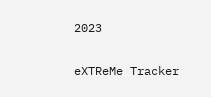2023

eXTReMe Tracker